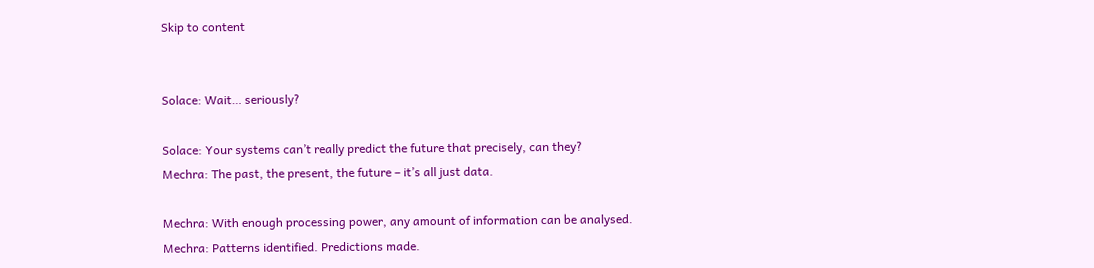Skip to content


Solace: Wait… seriously?

Solace: Your systems can’t really predict the future that precisely, can they?
Mechra: The past, the present, the future – it’s all just data.

Mechra: With enough processing power, any amount of information can be analysed.
Mechra: Patterns identified. Predictions made.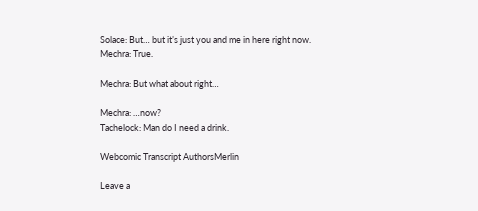Solace: But… but it’s just you and me in here right now.
Mechra: True.

Mechra: But what about right…

Mechra: …now?
Tachelock: Man do I need a drink.

Webcomic Transcript AuthorsMerlin

Leave a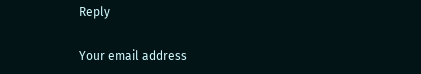Reply

Your email address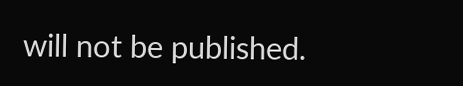will not be published.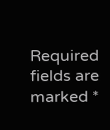Required fields are marked *